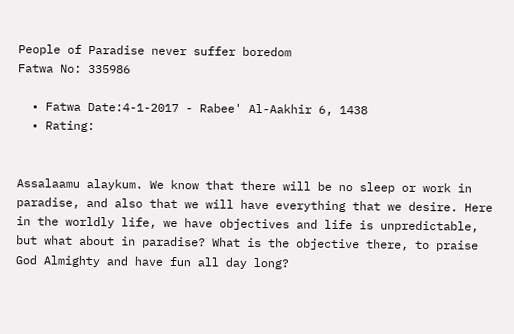People of Paradise never suffer boredom
Fatwa No: 335986

  • Fatwa Date:4-1-2017 - Rabee' Al-Aakhir 6, 1438
  • Rating:


Assalaamu alaykum. We know that there will be no sleep or work in paradise, and also that we will have everything that we desire. Here in the worldly life, we have objectives and life is unpredictable, but what about in paradise? What is the objective there, to praise God Almighty and have fun all day long?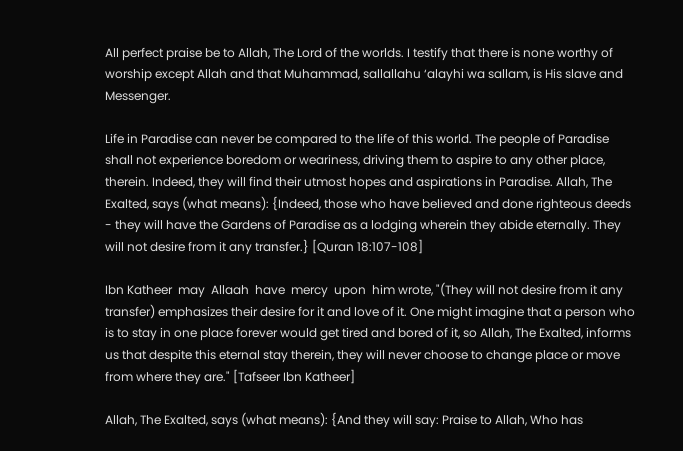All perfect praise be to Allah, The Lord of the worlds. I testify that there is none worthy of worship except Allah and that Muhammad, sallallahu ‘alayhi wa sallam, is His slave and Messenger.

Life in Paradise can never be compared to the life of this world. The people of Paradise shall not experience boredom or weariness, driving them to aspire to any other place, therein. Indeed, they will find their utmost hopes and aspirations in Paradise. Allah, The Exalted, says (what means): {Indeed, those who have believed and done righteous deeds - they will have the Gardens of Paradise as a lodging wherein they abide eternally. They will not desire from it any transfer.} [Quran 18:107-108]

Ibn Katheer  may  Allaah  have  mercy  upon  him wrote, "(They will not desire from it any transfer) emphasizes their desire for it and love of it. One might imagine that a person who is to stay in one place forever would get tired and bored of it, so Allah, The Exalted, informs us that despite this eternal stay therein, they will never choose to change place or move from where they are." [Tafseer Ibn Katheer]

Allah, The Exalted, says (what means): {And they will say: Praise to Allah, Who has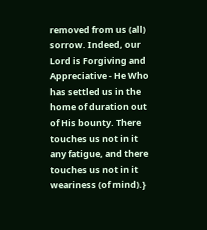removed from us (all) sorrow. Indeed, our Lord is Forgiving and Appreciative - He Who has settled us in the home of duration out of His bounty. There touches us not in it any fatigue, and there touches us not in it weariness (of mind).}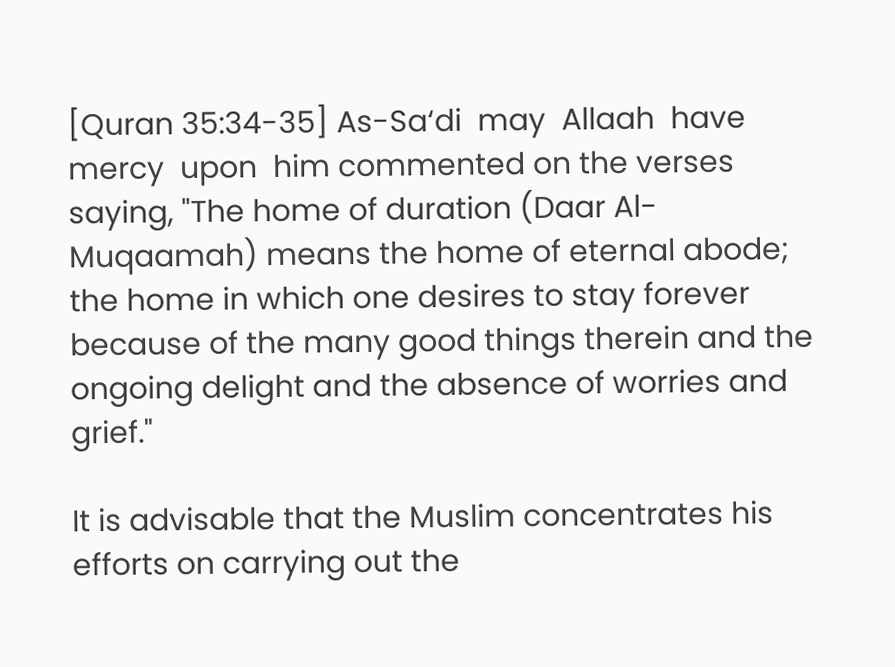[Quran 35:34-35] As-Sa‘di  may  Allaah  have  mercy  upon  him commented on the verses saying, "The home of duration (Daar Al-Muqaamah) means the home of eternal abode; the home in which one desires to stay forever because of the many good things therein and the ongoing delight and the absence of worries and grief."

It is advisable that the Muslim concentrates his efforts on carrying out the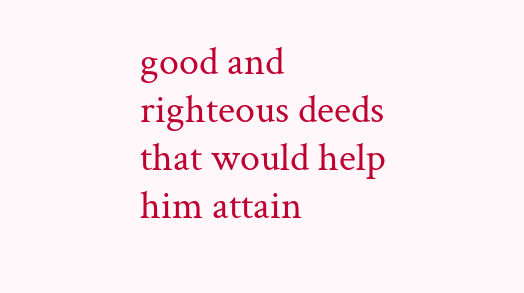good and righteous deeds that would help him attain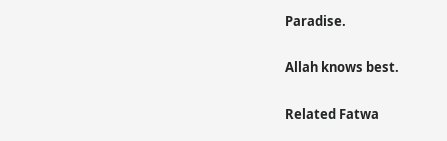Paradise.

Allah knows best.

Related Fatwa